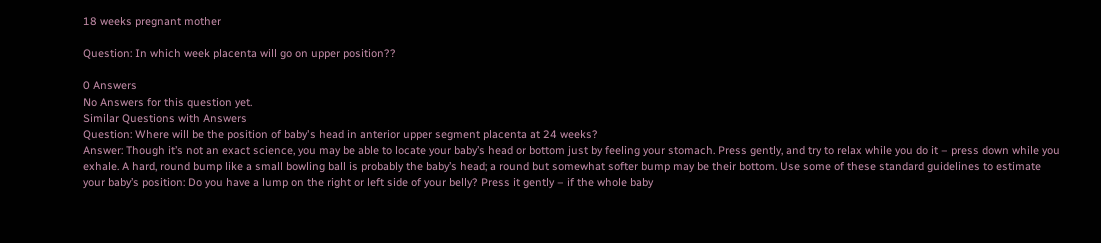18 weeks pregnant mother

Question: In which week placenta will go on upper position??

0 Answers
No Answers for this question yet.
Similar Questions with Answers
Question: Where will be the position of baby's head in anterior upper segment placenta at 24 weeks?
Answer: Though it’s not an exact science, you may be able to locate your baby’s head or bottom just by feeling your stomach. Press gently, and try to relax while you do it – press down while you exhale. A hard, round bump like a small bowling ball is probably the baby’s head; a round but somewhat softer bump may be their bottom. Use some of these standard guidelines to estimate your baby’s position: Do you have a lump on the right or left side of your belly? Press it gently – if the whole baby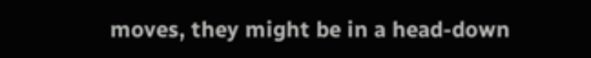moves, they might be in a head-down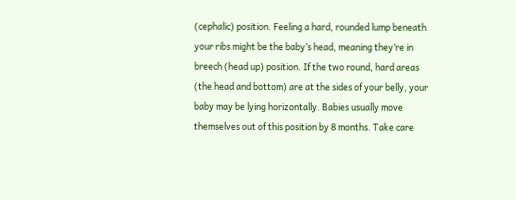(cephalic) position. Feeling a hard, rounded lump beneath your ribs might be the baby’s head, meaning they’re in breech (head up) position. If the two round, hard areas (the head and bottom) are at the sides of your belly, your baby may be lying horizontally. Babies usually move themselves out of this position by 8 months. Take care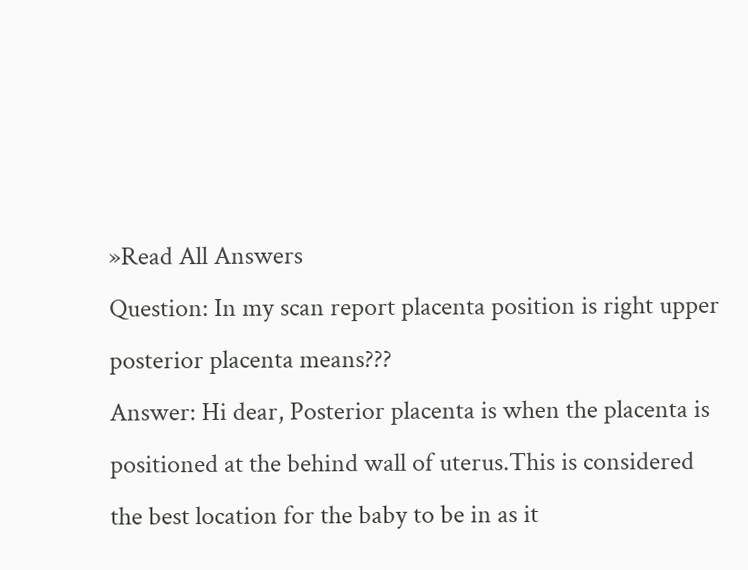»Read All Answers
Question: In my scan report placenta position is right upper posterior placenta means???
Answer: Hi dear, Posterior placenta is when the placenta is positioned at the behind wall of uterus.This is considered the best location for the baby to be in as it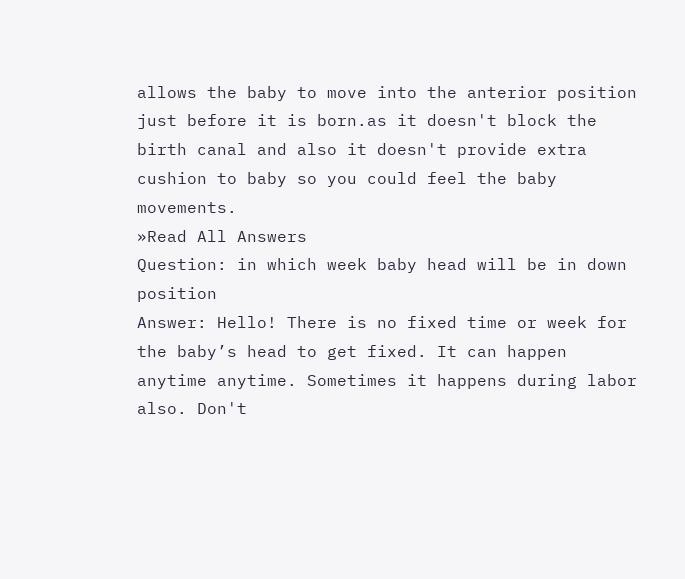allows the baby to move into the anterior position just before it is born.as it doesn't block the birth canal and also it doesn't provide extra cushion to baby so you could feel the baby movements.
»Read All Answers
Question: in which week baby head will be in down position
Answer: Hello! There is no fixed time or week for the baby’s head to get fixed. It can happen anytime anytime. Sometimes it happens during labor also. Don't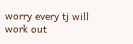worry every tj will work out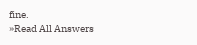fine.
»Read All Answers